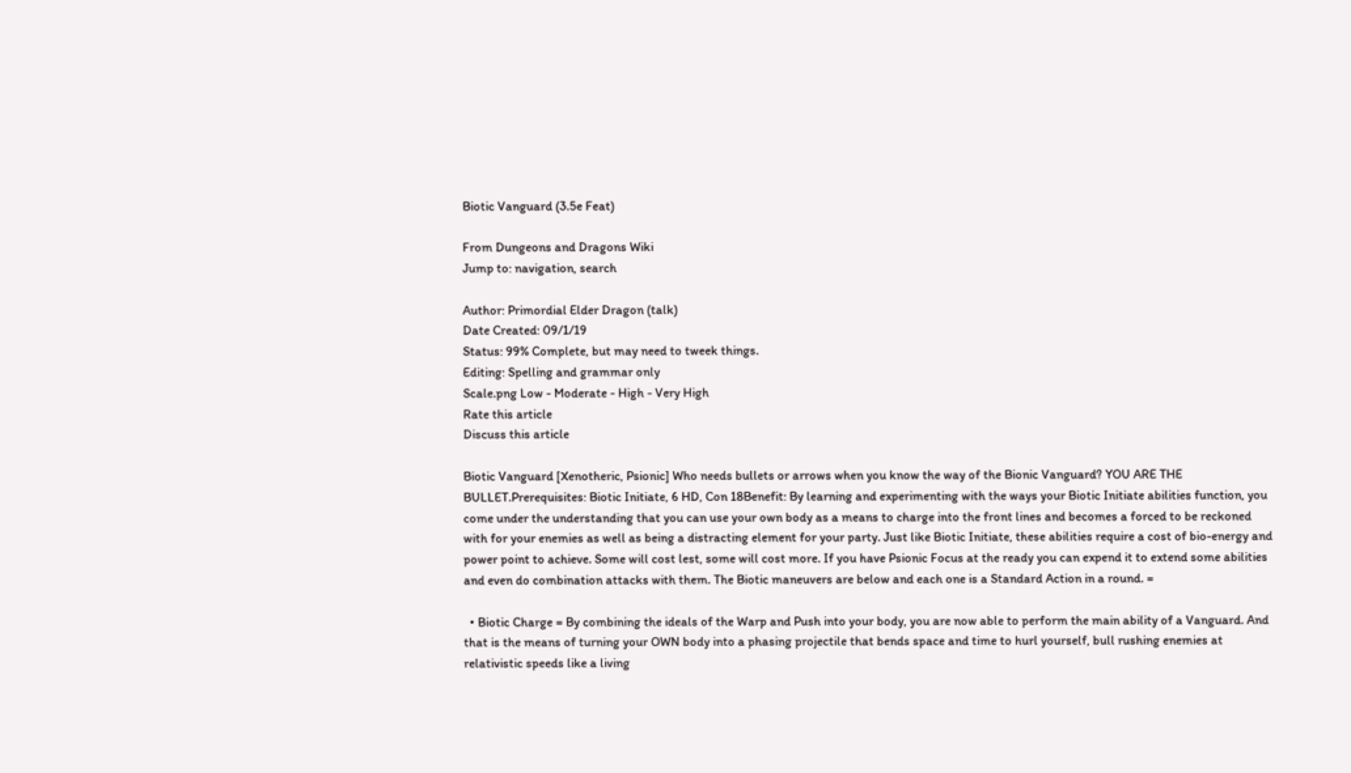Biotic Vanguard (3.5e Feat)

From Dungeons and Dragons Wiki
Jump to: navigation, search

Author: Primordial Elder Dragon (talk)
Date Created: 09/1/19
Status: 99% Complete, but may need to tweek things.
Editing: Spelling and grammar only
Scale.png Low - Moderate - High - Very High
Rate this article
Discuss this article

Biotic Vanguard [Xenotheric, Psionic] Who needs bullets or arrows when you know the way of the Bionic Vanguard? YOU ARE THE BULLET.Prerequisites: Biotic Initiate, 6 HD, Con 18Benefit: By learning and experimenting with the ways your Biotic Initiate abilities function, you come under the understanding that you can use your own body as a means to charge into the front lines and becomes a forced to be reckoned with for your enemies as well as being a distracting element for your party. Just like Biotic Initiate, these abilities require a cost of bio-energy and power point to achieve. Some will cost lest, some will cost more. If you have Psionic Focus at the ready you can expend it to extend some abilities and even do combination attacks with them. The Biotic maneuvers are below and each one is a Standard Action in a round. =

  • Biotic Charge = By combining the ideals of the Warp and Push into your body, you are now able to perform the main ability of a Vanguard. And that is the means of turning your OWN body into a phasing projectile that bends space and time to hurl yourself, bull rushing enemies at relativistic speeds like a living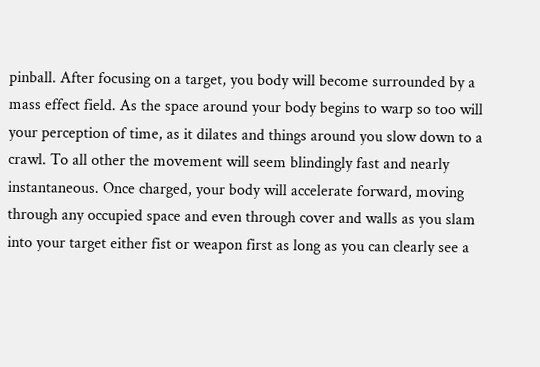pinball. After focusing on a target, you body will become surrounded by a mass effect field. As the space around your body begins to warp so too will your perception of time, as it dilates and things around you slow down to a crawl. To all other the movement will seem blindingly fast and nearly instantaneous. Once charged, your body will accelerate forward, moving through any occupied space and even through cover and walls as you slam into your target either fist or weapon first as long as you can clearly see a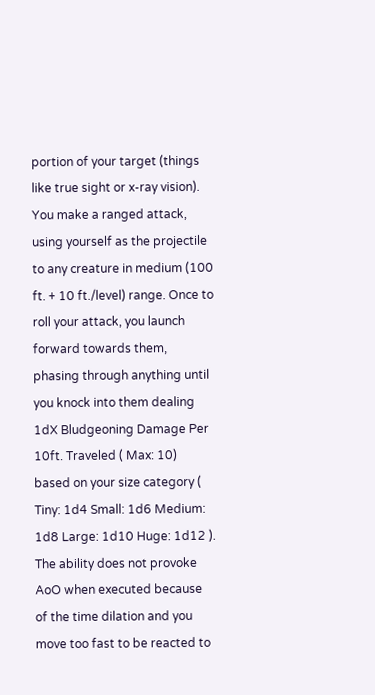portion of your target (things like true sight or x-ray vision). You make a ranged attack, using yourself as the projectile to any creature in medium (100 ft. + 10 ft./level) range. Once to roll your attack, you launch forward towards them, phasing through anything until you knock into them dealing 1dX Bludgeoning Damage Per 10ft. Traveled ( Max: 10) based on your size category ( Tiny: 1d4 Small: 1d6 Medium: 1d8 Large: 1d10 Huge: 1d12 ). The ability does not provoke AoO when executed because of the time dilation and you move too fast to be reacted to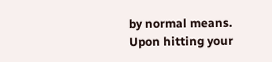by normal means. Upon hitting your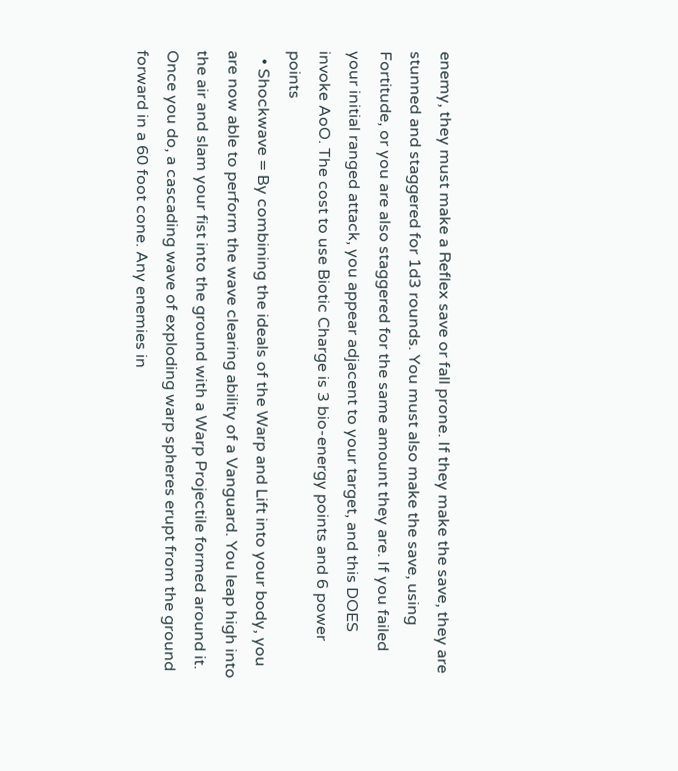enemy, they must make a Reflex save or fall prone. If they make the save, they are stunned and staggered for 1d3 rounds. You must also make the save, using Fortitude, or you are also staggered for the same amount they are. If you failed your initial ranged attack, you appear adjacent to your target, and this DOES invoke AoO. The cost to use Biotic Charge is 3 bio-energy points and 6 power points
  • Shockwave = By combining the ideals of the Warp and Lift into your body, you are now able to perform the wave clearing ability of a Vanguard. You leap high into the air and slam your fist into the ground with a Warp Projectile formed around it. Once you do, a cascading wave of exploding warp spheres erupt from the ground forward in a 60 foot cone. Any enemies in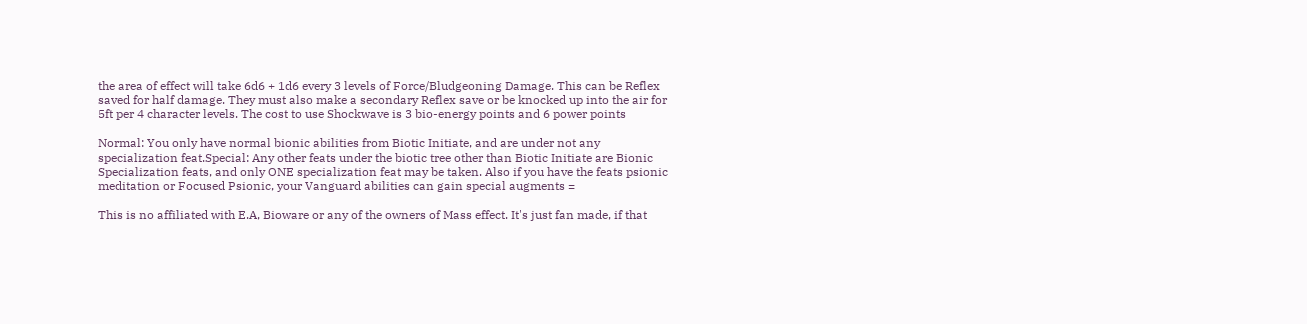the area of effect will take 6d6 + 1d6 every 3 levels of Force/Bludgeoning Damage. This can be Reflex saved for half damage. They must also make a secondary Reflex save or be knocked up into the air for 5ft per 4 character levels. The cost to use Shockwave is 3 bio-energy points and 6 power points

Normal: You only have normal bionic abilities from Biotic Initiate, and are under not any specialization feat.Special: Any other feats under the biotic tree other than Biotic Initiate are Bionic Specialization feats, and only ONE specialization feat may be taken. Also if you have the feats psionic meditation or Focused Psionic, your Vanguard abilities can gain special augments =

This is no affiliated with E.A, Bioware or any of the owners of Mass effect. It's just fan made, if that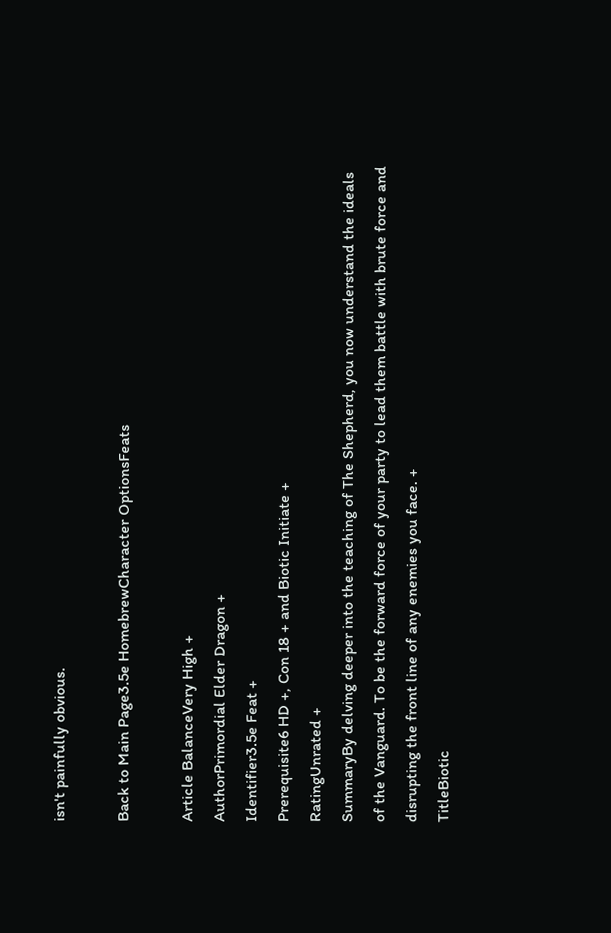isn't painfully obvious.

Back to Main Page3.5e HomebrewCharacter OptionsFeats

Article BalanceVery High +
AuthorPrimordial Elder Dragon +
Identifier3.5e Feat +
Prerequisite6 HD +, Con 18 + and Biotic Initiate +
RatingUnrated +
SummaryBy delving deeper into the teaching of The Shepherd, you now understand the ideals of the Vanguard. To be the forward force of your party to lead them battle with brute force and disrupting the front line of any enemies you face. +
TitleBiotic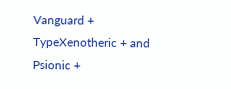Vanguard +
TypeXenotheric + and Psionic +